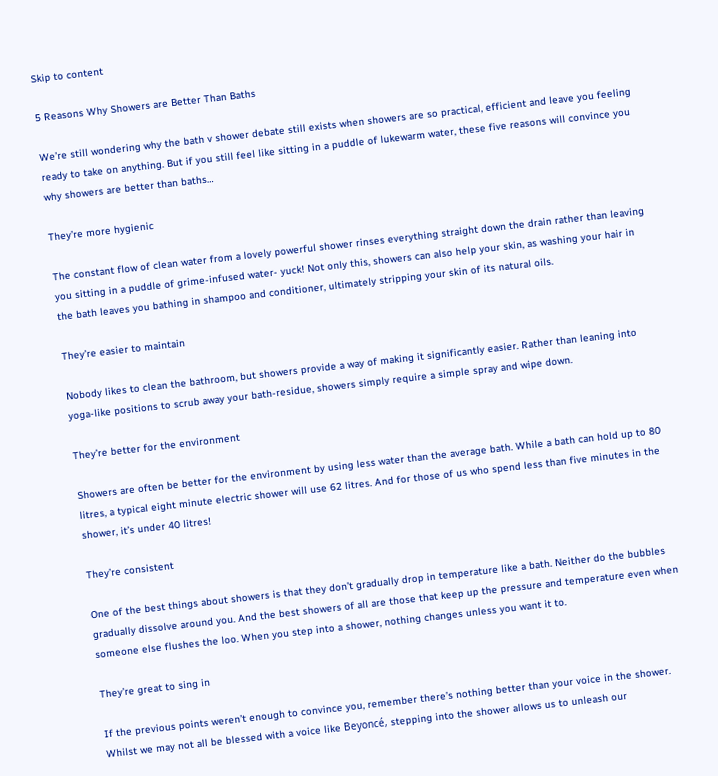Skip to content

5 Reasons Why Showers are Better Than Baths

We’re still wondering why the bath v shower debate still exists when showers are so practical, efficient and leave you feeling ready to take on anything. But if you still feel like sitting in a puddle of lukewarm water, these five reasons will convince you why showers are better than baths…

They’re more hygienic

The constant flow of clean water from a lovely powerful shower rinses everything straight down the drain rather than leaving you sitting in a puddle of grime-infused water- yuck! Not only this, showers can also help your skin, as washing your hair in the bath leaves you bathing in shampoo and conditioner, ultimately stripping your skin of its natural oils.

They’re easier to maintain

Nobody likes to clean the bathroom, but showers provide a way of making it significantly easier. Rather than leaning into yoga-like positions to scrub away your bath-residue, showers simply require a simple spray and wipe down.

They’re better for the environment

Showers are often be better for the environment by using less water than the average bath. While a bath can hold up to 80 litres, a typical eight minute electric shower will use 62 litres. And for those of us who spend less than five minutes in the shower, it’s under 40 litres!

They’re consistent

One of the best things about showers is that they don’t gradually drop in temperature like a bath. Neither do the bubbles gradually dissolve around you. And the best showers of all are those that keep up the pressure and temperature even when someone else flushes the loo. When you step into a shower, nothing changes unless you want it to.

They’re great to sing in

If the previous points weren’t enough to convince you, remember there’s nothing better than your voice in the shower. Whilst we may not all be blessed with a voice like Beyoncé, stepping into the shower allows us to unleash our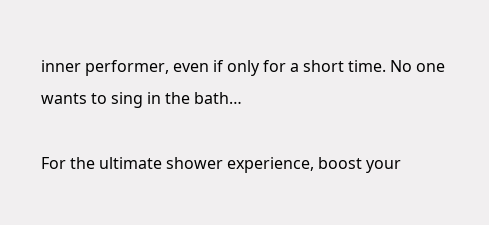inner performer, even if only for a short time. No one wants to sing in the bath…

For the ultimate shower experience, boost your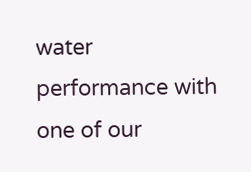water performance with one of our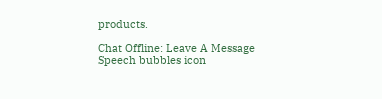products.

Chat Offline: Leave A Message Speech bubbles icon